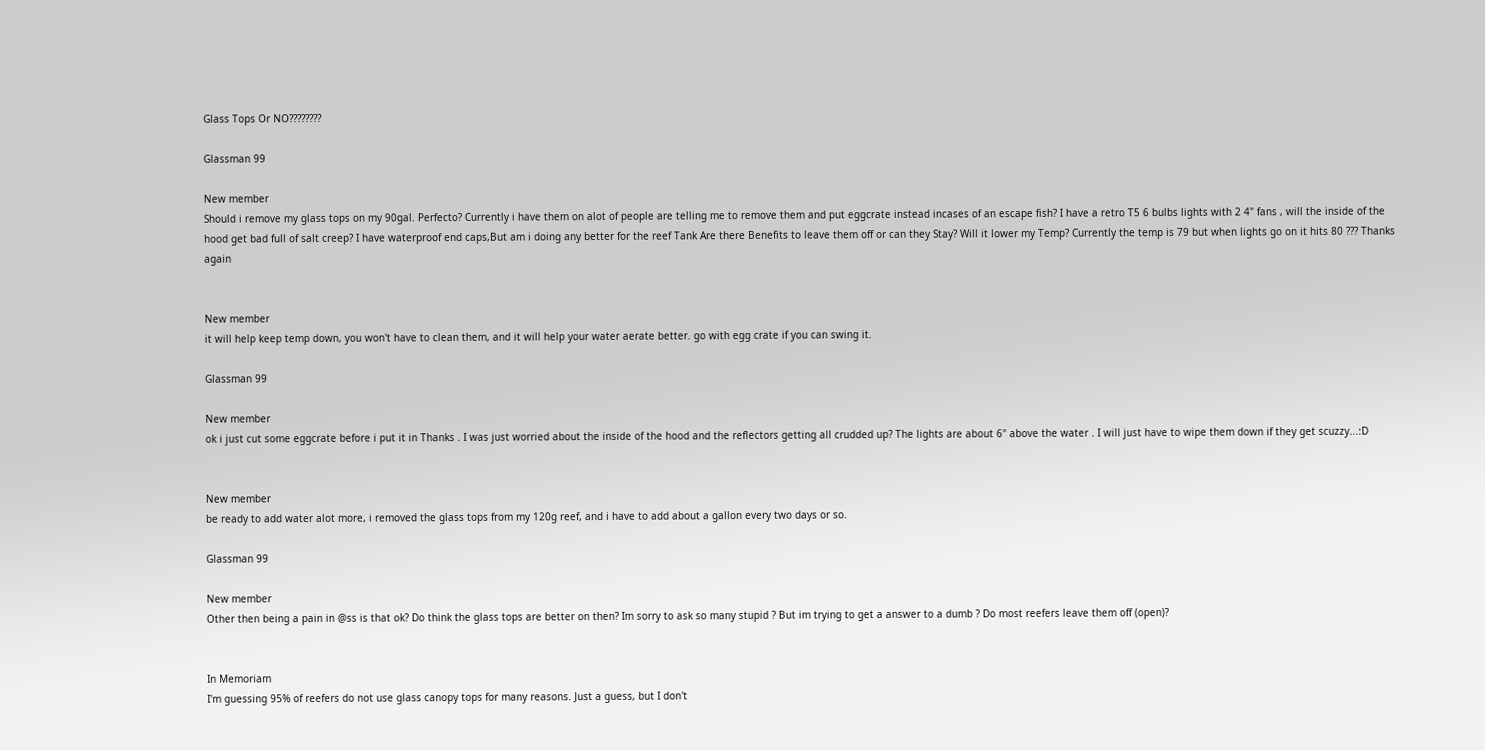Glass Tops Or NO????????

Glassman 99

New member
Should i remove my glass tops on my 90gal. Perfecto? Currently i have them on alot of people are telling me to remove them and put eggcrate instead incases of an escape fish? I have a retro T5 6 bulbs lights with 2 4" fans , will the inside of the hood get bad full of salt creep? I have waterproof end caps,But am i doing any better for the reef Tank Are there Benefits to leave them off or can they Stay? Will it lower my Temp? Currently the temp is 79 but when lights go on it hits 80 ??? Thanks again


New member
it will help keep temp down, you won't have to clean them, and it will help your water aerate better. go with egg crate if you can swing it.

Glassman 99

New member
ok i just cut some eggcrate before i put it in Thanks . I was just worried about the inside of the hood and the reflectors getting all crudded up? The lights are about 6" above the water . I will just have to wipe them down if they get scuzzy...:D


New member
be ready to add water alot more, i removed the glass tops from my 120g reef, and i have to add about a gallon every two days or so.

Glassman 99

New member
Other then being a pain in @ss is that ok? Do think the glass tops are better on then? Im sorry to ask so many stupid ? But im trying to get a answer to a dumb ? Do most reefers leave them off (open)?


In Memoriam
I'm guessing 95% of reefers do not use glass canopy tops for many reasons. Just a guess, but I don't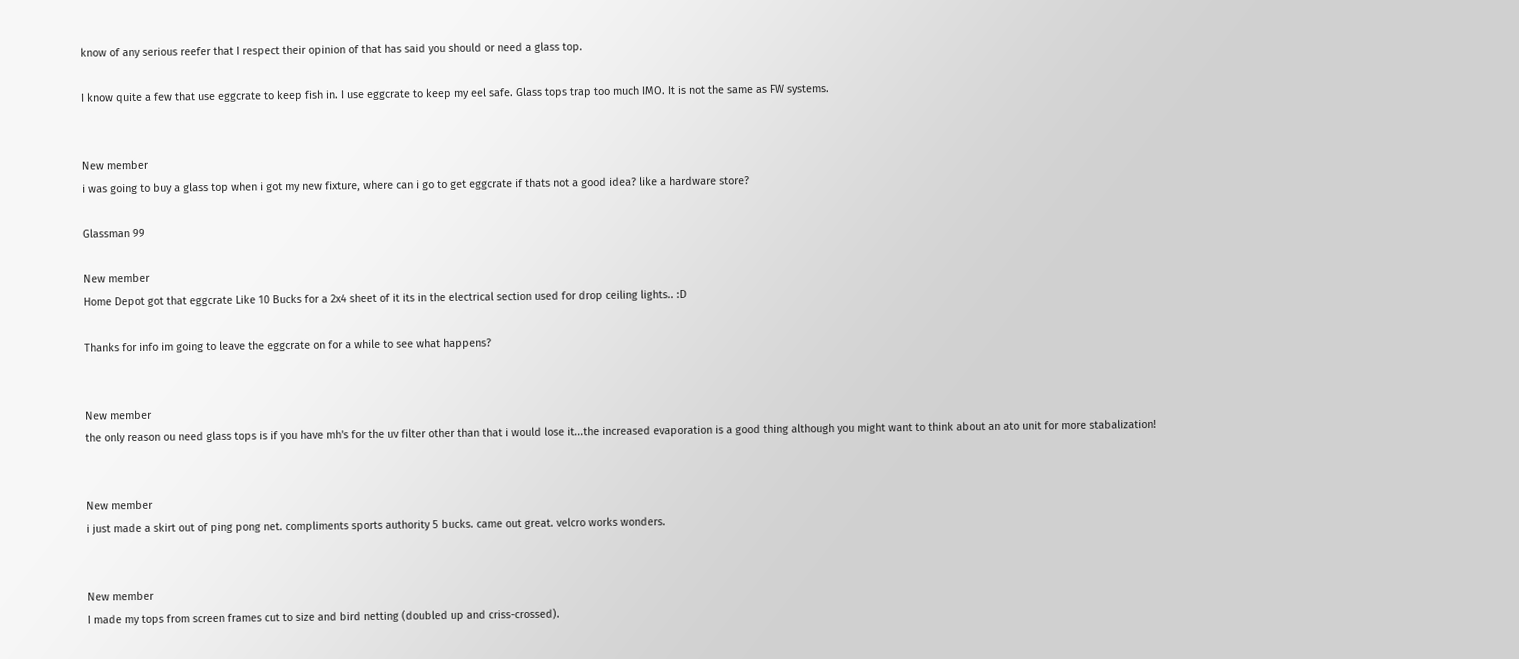know of any serious reefer that I respect their opinion of that has said you should or need a glass top.

I know quite a few that use eggcrate to keep fish in. I use eggcrate to keep my eel safe. Glass tops trap too much IMO. It is not the same as FW systems.


New member
i was going to buy a glass top when i got my new fixture, where can i go to get eggcrate if thats not a good idea? like a hardware store?

Glassman 99

New member
Home Depot got that eggcrate Like 10 Bucks for a 2x4 sheet of it its in the electrical section used for drop ceiling lights.. :D

Thanks for info im going to leave the eggcrate on for a while to see what happens?


New member
the only reason ou need glass tops is if you have mh's for the uv filter other than that i would lose it...the increased evaporation is a good thing although you might want to think about an ato unit for more stabalization!


New member
i just made a skirt out of ping pong net. compliments sports authority 5 bucks. came out great. velcro works wonders.


New member
I made my tops from screen frames cut to size and bird netting (doubled up and criss-crossed).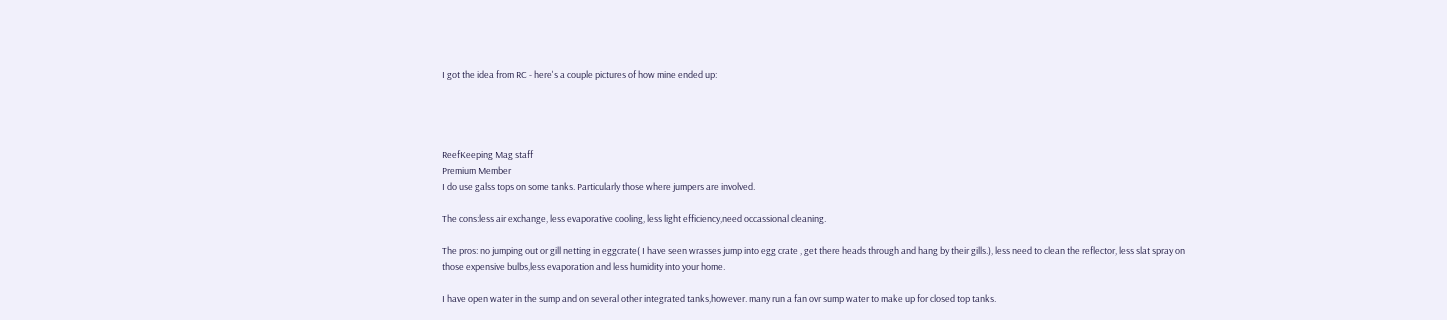I got the idea from RC - here's a couple pictures of how mine ended up:




ReefKeeping Mag staff
Premium Member
I do use galss tops on some tanks. Particularly those where jumpers are involved.

The cons:less air exchange, less evaporative cooling, less light efficiency,need occassional cleaning.

The pros: no jumping out or gill netting in eggcrate( I have seen wrasses jump into egg crate , get there heads through and hang by their gills.), less need to clean the reflector, less slat spray on those expensive bulbs,less evaporation and less humidity into your home.

I have open water in the sump and on several other integrated tanks,however. many run a fan ovr sump water to make up for closed top tanks.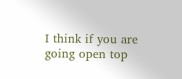I think if you are going open top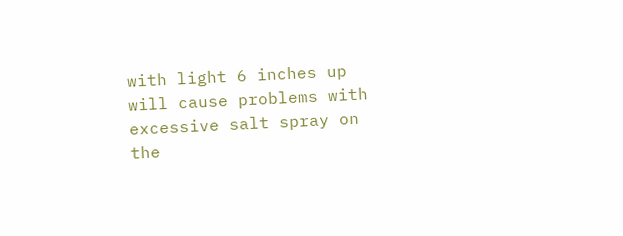with light 6 inches up will cause problems with excessive salt spray on the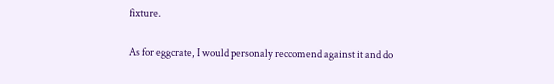fixture.

As for eggcrate, I would personaly reccomend against it and do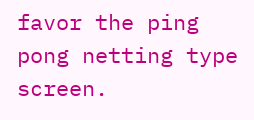favor the ping pong netting type screen.